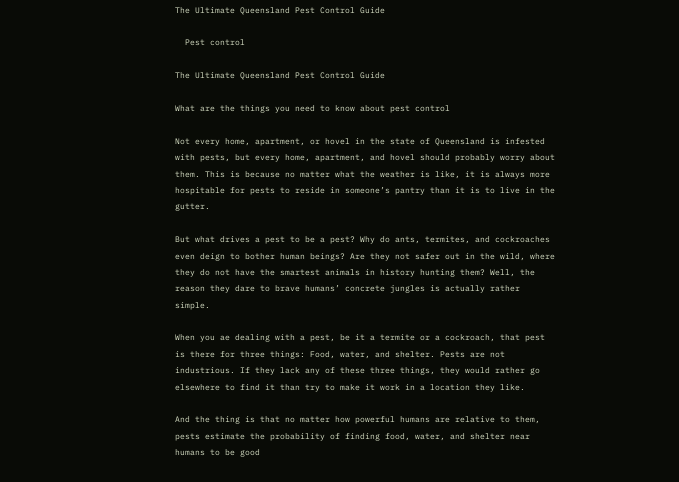The Ultimate Queensland Pest Control Guide

  Pest control

The Ultimate Queensland Pest Control Guide

What are the things you need to know about pest control

Not every home, apartment, or hovel in the state of Queensland is infested with pests, but every home, apartment, and hovel should probably worry about them. This is because no matter what the weather is like, it is always more hospitable for pests to reside in someone’s pantry than it is to live in the gutter.

But what drives a pest to be a pest? Why do ants, termites, and cockroaches even deign to bother human beings? Are they not safer out in the wild, where they do not have the smartest animals in history hunting them? Well, the reason they dare to brave humans’ concrete jungles is actually rather simple.

When you ae dealing with a pest, be it a termite or a cockroach, that pest is there for three things: Food, water, and shelter. Pests are not industrious. If they lack any of these three things, they would rather go elsewhere to find it than try to make it work in a location they like.

And the thing is that no matter how powerful humans are relative to them, pests estimate the probability of finding food, water, and shelter near humans to be good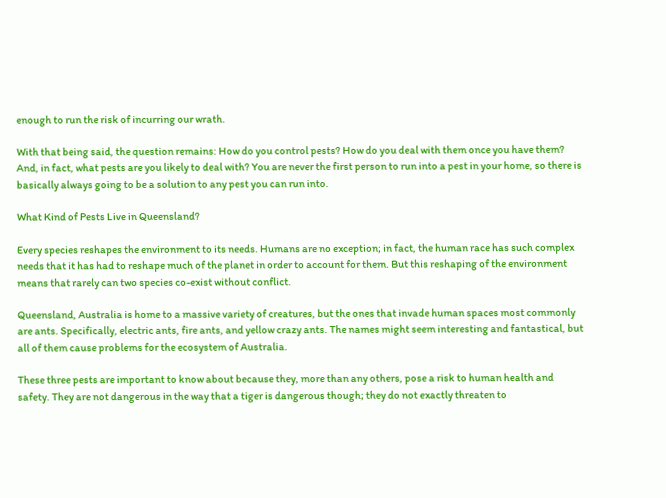enough to run the risk of incurring our wrath.

With that being said, the question remains: How do you control pests? How do you deal with them once you have them? And, in fact, what pests are you likely to deal with? You are never the first person to run into a pest in your home, so there is basically always going to be a solution to any pest you can run into.

What Kind of Pests Live in Queensland?

Every species reshapes the environment to its needs. Humans are no exception; in fact, the human race has such complex needs that it has had to reshape much of the planet in order to account for them. But this reshaping of the environment means that rarely can two species co-exist without conflict.

Queensland, Australia is home to a massive variety of creatures, but the ones that invade human spaces most commonly are ants. Specifically, electric ants, fire ants, and yellow crazy ants. The names might seem interesting and fantastical, but all of them cause problems for the ecosystem of Australia.

These three pests are important to know about because they, more than any others, pose a risk to human health and safety. They are not dangerous in the way that a tiger is dangerous though; they do not exactly threaten to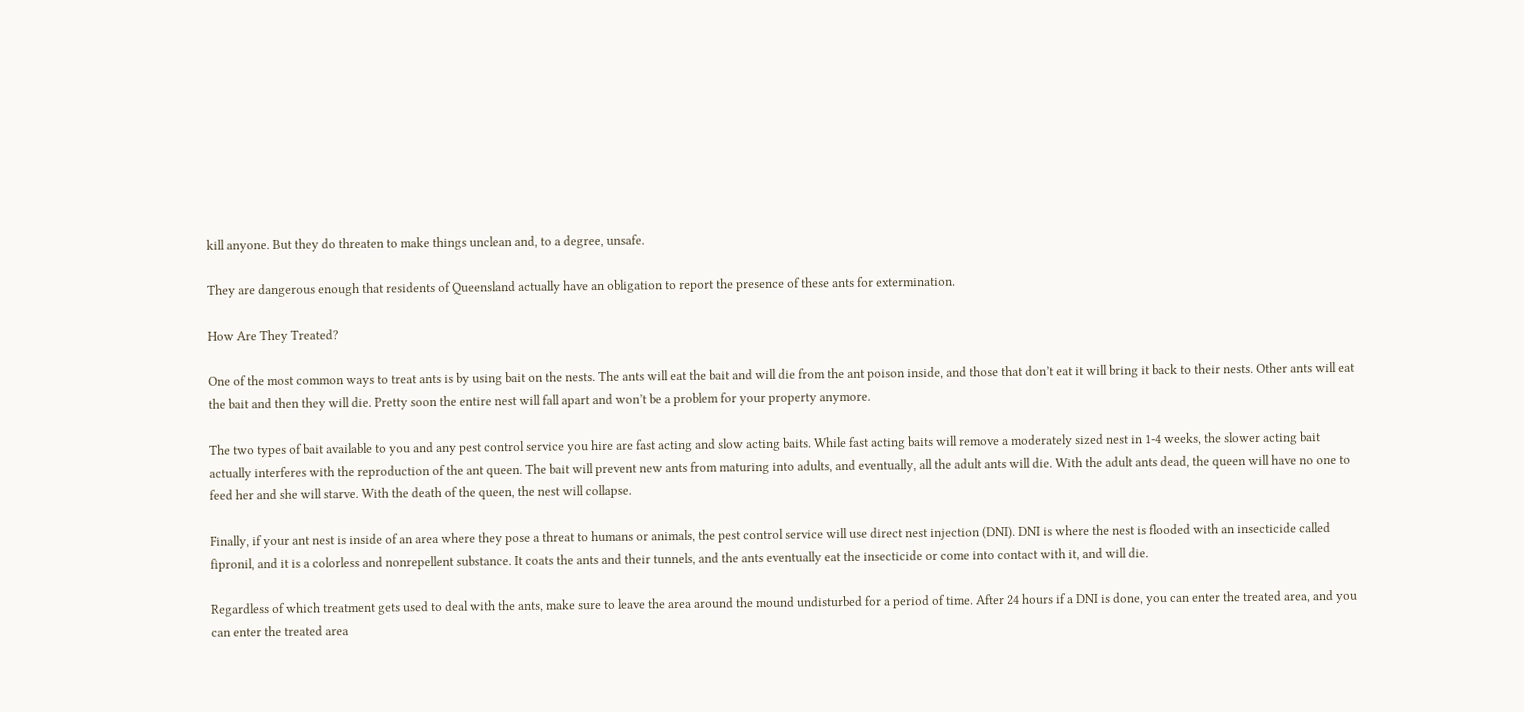kill anyone. But they do threaten to make things unclean and, to a degree, unsafe.

They are dangerous enough that residents of Queensland actually have an obligation to report the presence of these ants for extermination.

How Are They Treated?

One of the most common ways to treat ants is by using bait on the nests. The ants will eat the bait and will die from the ant poison inside, and those that don’t eat it will bring it back to their nests. Other ants will eat the bait and then they will die. Pretty soon the entire nest will fall apart and won’t be a problem for your property anymore.

The two types of bait available to you and any pest control service you hire are fast acting and slow acting baits. While fast acting baits will remove a moderately sized nest in 1-4 weeks, the slower acting bait actually interferes with the reproduction of the ant queen. The bait will prevent new ants from maturing into adults, and eventually, all the adult ants will die. With the adult ants dead, the queen will have no one to feed her and she will starve. With the death of the queen, the nest will collapse.

Finally, if your ant nest is inside of an area where they pose a threat to humans or animals, the pest control service will use direct nest injection (DNI). DNI is where the nest is flooded with an insecticide called fipronil, and it is a colorless and nonrepellent substance. It coats the ants and their tunnels, and the ants eventually eat the insecticide or come into contact with it, and will die.

Regardless of which treatment gets used to deal with the ants, make sure to leave the area around the mound undisturbed for a period of time. After 24 hours if a DNI is done, you can enter the treated area, and you can enter the treated area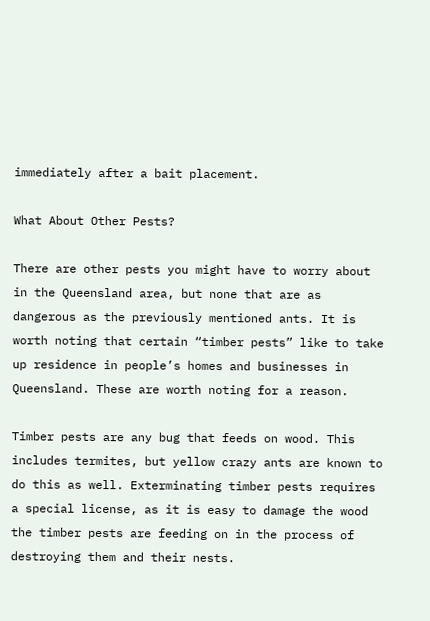immediately after a bait placement.

What About Other Pests?

There are other pests you might have to worry about in the Queensland area, but none that are as dangerous as the previously mentioned ants. It is worth noting that certain “timber pests” like to take up residence in people’s homes and businesses in Queensland. These are worth noting for a reason.

Timber pests are any bug that feeds on wood. This includes termites, but yellow crazy ants are known to do this as well. Exterminating timber pests requires a special license, as it is easy to damage the wood the timber pests are feeding on in the process of destroying them and their nests.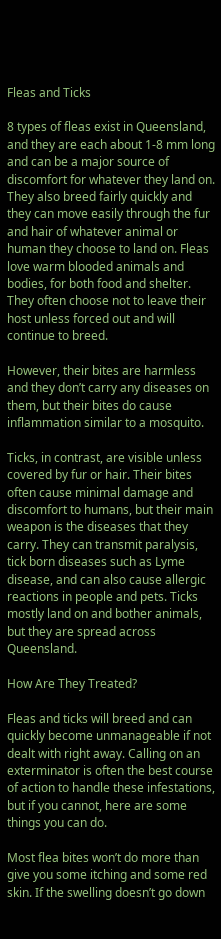Fleas and Ticks

8 types of fleas exist in Queensland, and they are each about 1-8 mm long and can be a major source of discomfort for whatever they land on. They also breed fairly quickly and they can move easily through the fur and hair of whatever animal or human they choose to land on. Fleas love warm blooded animals and bodies, for both food and shelter. They often choose not to leave their host unless forced out and will continue to breed.

However, their bites are harmless and they don’t carry any diseases on them, but their bites do cause inflammation similar to a mosquito.

Ticks, in contrast, are visible unless covered by fur or hair. Their bites often cause minimal damage and discomfort to humans, but their main weapon is the diseases that they carry. They can transmit paralysis, tick born diseases such as Lyme disease, and can also cause allergic reactions in people and pets. Ticks mostly land on and bother animals, but they are spread across Queensland.

How Are They Treated?

Fleas and ticks will breed and can quickly become unmanageable if not dealt with right away. Calling on an exterminator is often the best course of action to handle these infestations, but if you cannot, here are some things you can do.

Most flea bites won’t do more than give you some itching and some red skin. If the swelling doesn’t go down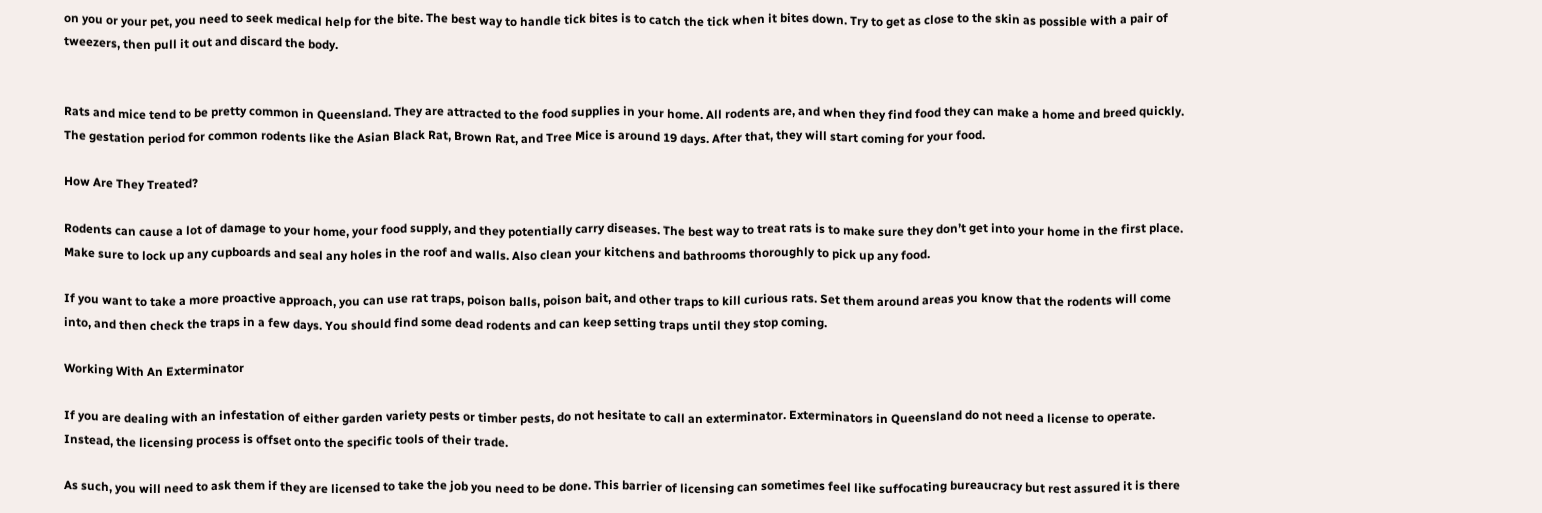on you or your pet, you need to seek medical help for the bite. The best way to handle tick bites is to catch the tick when it bites down. Try to get as close to the skin as possible with a pair of tweezers, then pull it out and discard the body.


Rats and mice tend to be pretty common in Queensland. They are attracted to the food supplies in your home. All rodents are, and when they find food they can make a home and breed quickly. The gestation period for common rodents like the Asian Black Rat, Brown Rat, and Tree Mice is around 19 days. After that, they will start coming for your food.

How Are They Treated?

Rodents can cause a lot of damage to your home, your food supply, and they potentially carry diseases. The best way to treat rats is to make sure they don’t get into your home in the first place. Make sure to lock up any cupboards and seal any holes in the roof and walls. Also clean your kitchens and bathrooms thoroughly to pick up any food.

If you want to take a more proactive approach, you can use rat traps, poison balls, poison bait, and other traps to kill curious rats. Set them around areas you know that the rodents will come into, and then check the traps in a few days. You should find some dead rodents and can keep setting traps until they stop coming.

Working With An Exterminator

If you are dealing with an infestation of either garden variety pests or timber pests, do not hesitate to call an exterminator. Exterminators in Queensland do not need a license to operate. Instead, the licensing process is offset onto the specific tools of their trade.

As such, you will need to ask them if they are licensed to take the job you need to be done. This barrier of licensing can sometimes feel like suffocating bureaucracy but rest assured it is there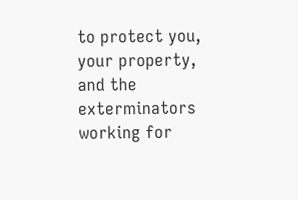to protect you, your property, and the exterminators working for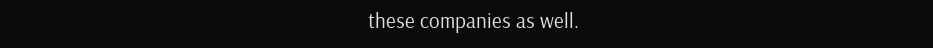these companies as well.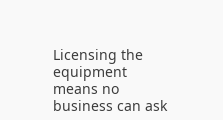Licensing the equipment means no business can ask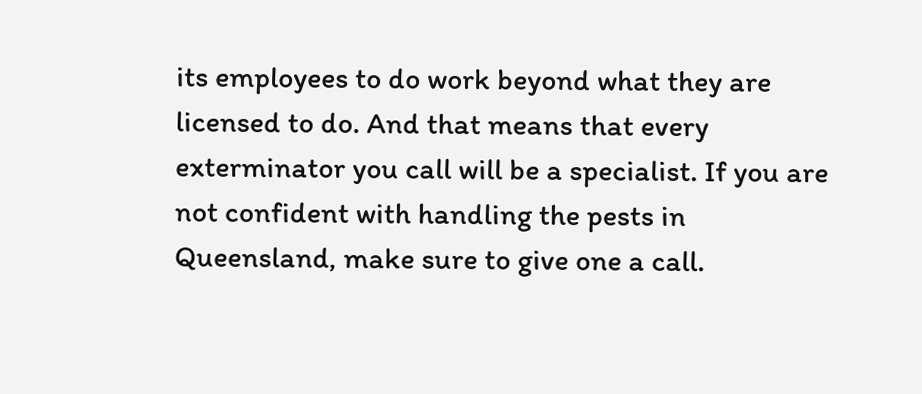its employees to do work beyond what they are licensed to do. And that means that every exterminator you call will be a specialist. If you are not confident with handling the pests in Queensland, make sure to give one a call.